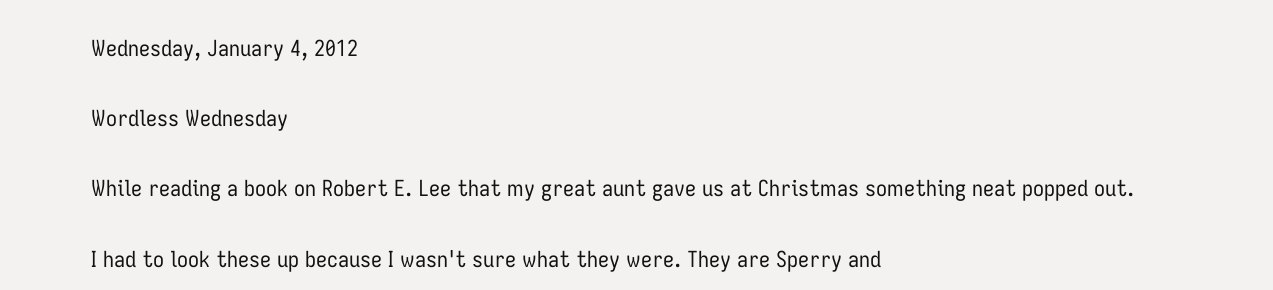Wednesday, January 4, 2012

Wordless Wednesday

While reading a book on Robert E. Lee that my great aunt gave us at Christmas something neat popped out.

I had to look these up because I wasn't sure what they were. They are Sperry and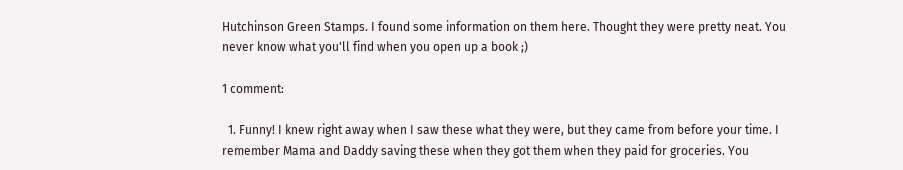Hutchinson Green Stamps. I found some information on them here. Thought they were pretty neat. You never know what you'll find when you open up a book ;)

1 comment:

  1. Funny! I knew right away when I saw these what they were, but they came from before your time. I remember Mama and Daddy saving these when they got them when they paid for groceries. You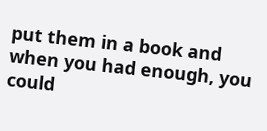put them in a book and when you had enough, you could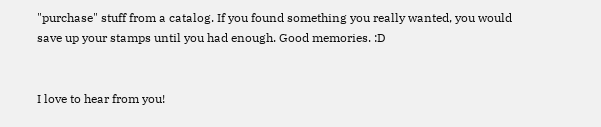"purchase" stuff from a catalog. If you found something you really wanted, you would save up your stamps until you had enough. Good memories. :D


I love to hear from you!